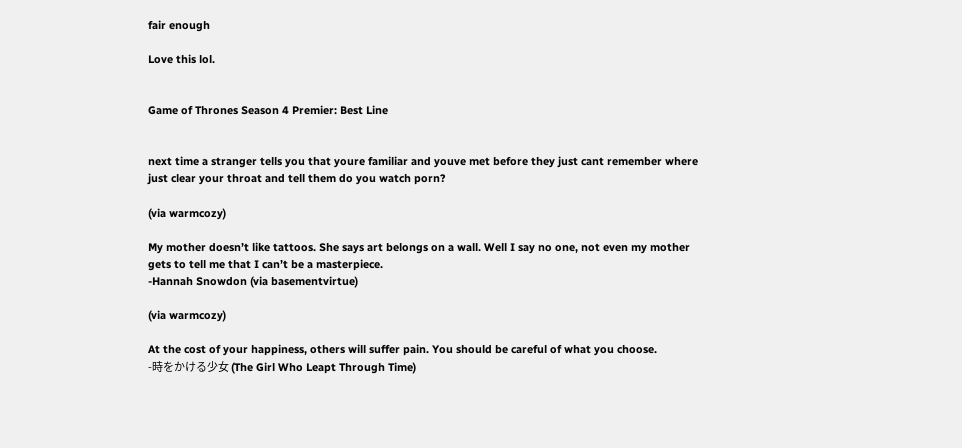fair enough

Love this lol.


Game of Thrones Season 4 Premier: Best Line


next time a stranger tells you that youre familiar and youve met before they just cant remember where just clear your throat and tell them do you watch porn?

(via warmcozy)

My mother doesn’t like tattoos. She says art belongs on a wall. Well I say no one, not even my mother gets to tell me that I can’t be a masterpiece.
-Hannah Snowdon (via basementvirtue)

(via warmcozy)

At the cost of your happiness, others will suffer pain. You should be careful of what you choose.
-時をかける少女 (The Girl Who Leapt Through Time)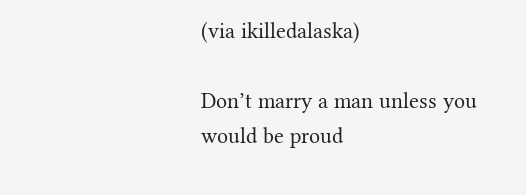(via ikilledalaska)

Don’t marry a man unless you would be proud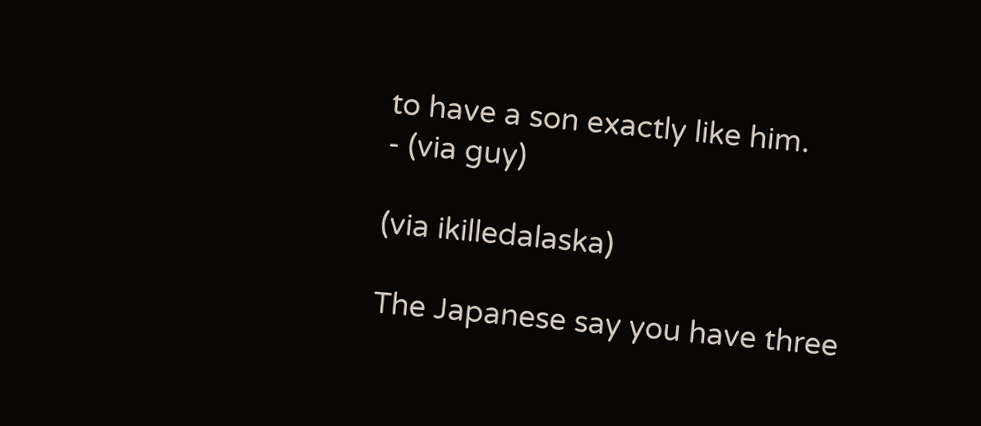to have a son exactly like him.
- (via guy)

(via ikilledalaska)

The Japanese say you have three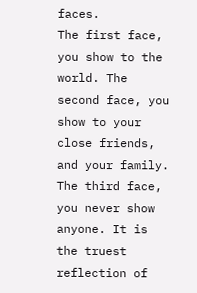faces.
The first face, you show to the world. The second face, you show to your close friends, and your family.
The third face, you never show anyone. It is the truest reflection of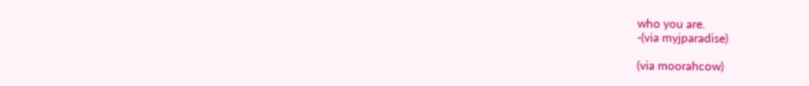who you are.
-(via myjparadise)

(via moorahcow)